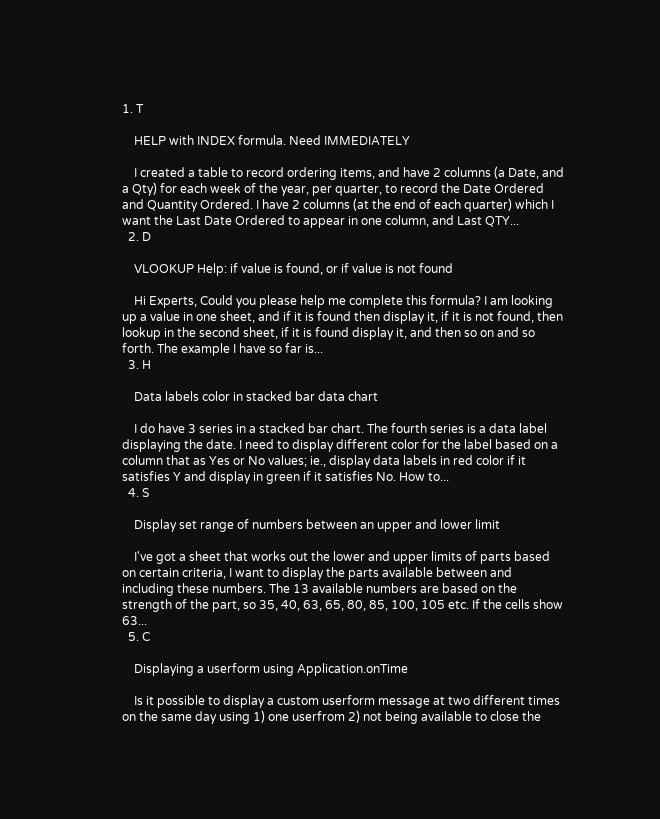1. T

    HELP with INDEX formula. Need IMMEDIATELY

    I created a table to record ordering items, and have 2 columns (a Date, and a Qty) for each week of the year, per quarter, to record the Date Ordered and Quantity Ordered. I have 2 columns (at the end of each quarter) which I want the Last Date Ordered to appear in one column, and Last QTY...
  2. D

    VLOOKUP Help: if value is found, or if value is not found

    Hi Experts, Could you please help me complete this formula? I am looking up a value in one sheet, and if it is found then display it, if it is not found, then lookup in the second sheet, if it is found display it, and then so on and so forth. The example I have so far is...
  3. H

    Data labels color in stacked bar data chart

    I do have 3 series in a stacked bar chart. The fourth series is a data label displaying the date. I need to display different color for the label based on a column that as Yes or No values; ie., display data labels in red color if it satisfies Y and display in green if it satisfies No. How to...
  4. S

    Display set range of numbers between an upper and lower limit

    I've got a sheet that works out the lower and upper limits of parts based on certain criteria, I want to display the parts available between and including these numbers. The 13 available numbers are based on the strength of the part, so 35, 40, 63, 65, 80, 85, 100, 105 etc. If the cells show 63...
  5. C

    Displaying a userform using Application.onTime

    Is it possible to display a custom userform message at two different times on the same day using 1) one userfrom 2) not being available to close the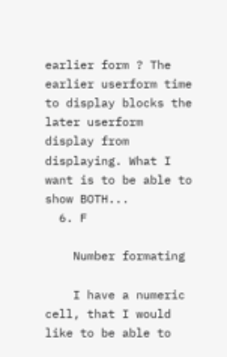earlier form ? The earlier userform time to display blocks the later userform display from displaying. What I want is to be able to show BOTH...
  6. F

    Number formating

    I have a numeric cell, that I would like to be able to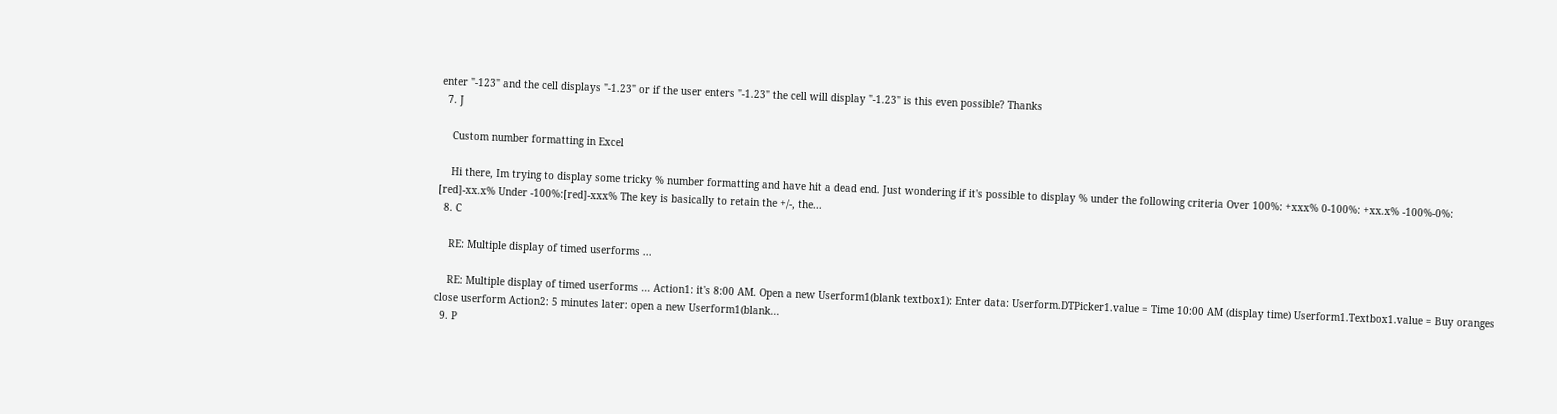enter "-123" and the cell displays "-1.23" or if the user enters "-1.23" the cell will display "-1.23" is this even possible? Thanks
  7. J

    Custom number formatting in Excel

    Hi there, Im trying to display some tricky % number formatting and have hit a dead end. Just wondering if it's possible to display % under the following criteria Over 100%: +xxx% 0-100%: +xx.x% -100%-0%: [red]-xx.x% Under -100%:[red]-xxx% The key is basically to retain the +/-, the...
  8. C

    RE: Multiple display of timed userforms ...

    RE: Multiple display of timed userforms ... Action1: it's 8:00 AM. Open a new Userform1(blank textbox1): Enter data: Userform.DTPicker1.value = Time 10:00 AM (display time) Userform1.Textbox1.value = Buy oranges close userform Action2: 5 minutes later: open a new Userform1(blank...
  9. P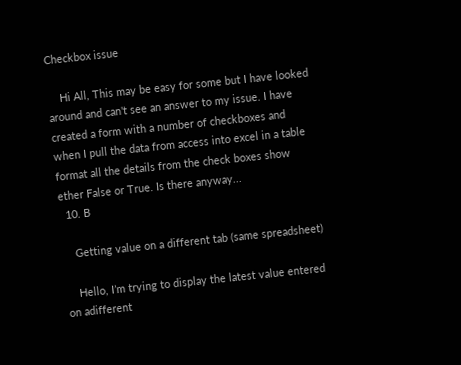Checkbox issue

    Hi All, This may be easy for some but I have looked around and can't see an answer to my issue. I have created a form with a number of checkboxes and when I pull the data from access into excel in a table format all the details from the check boxes show ether False or True. Is there anyway...
  10. B

    Getting value on a different tab (same spreadsheet)

    Hello, I’m trying to display the latest value entered on adifferent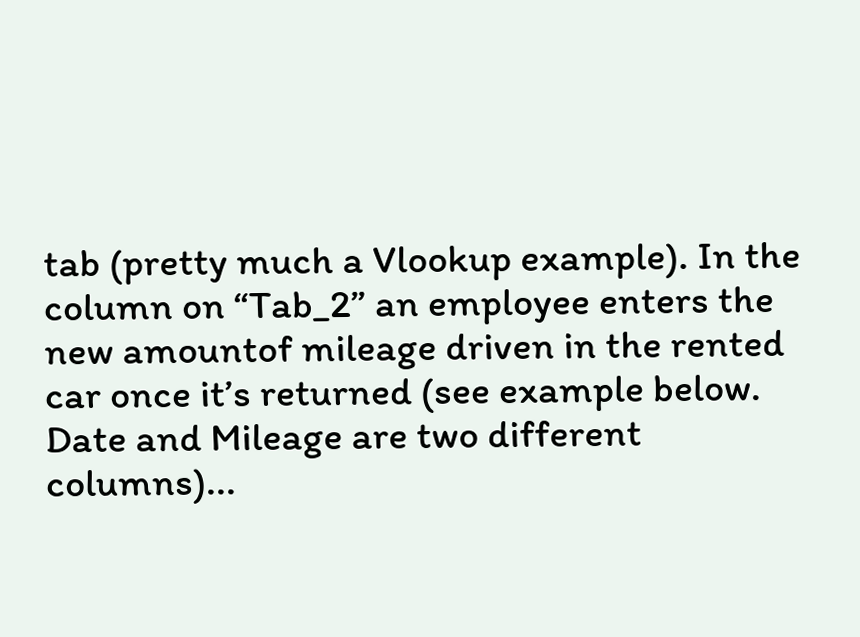tab (pretty much a Vlookup example). In the column on “Tab_2” an employee enters the new amountof mileage driven in the rented car once it’s returned (see example below. Date and Mileage are two different columns)...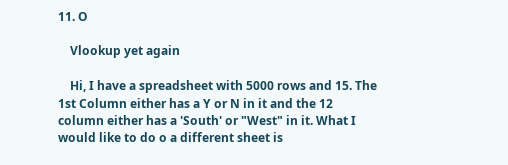11. O

    Vlookup yet again

    Hi, I have a spreadsheet with 5000 rows and 15. The 1st Column either has a Y or N in it and the 12 column either has a 'South' or "West" in it. What I would like to do o a different sheet is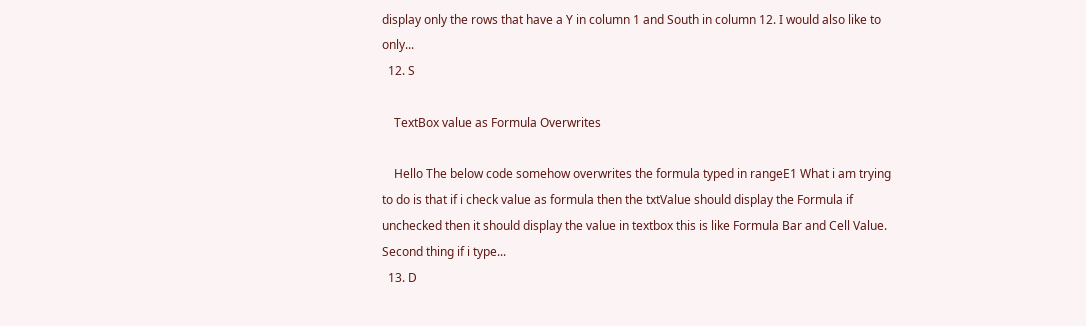display only the rows that have a Y in column 1 and South in column 12. I would also like to only...
  12. S

    TextBox value as Formula Overwrites

    Hello The below code somehow overwrites the formula typed in rangeE1 What i am trying to do is that if i check value as formula then the txtValue should display the Formula if unchecked then it should display the value in textbox this is like Formula Bar and Cell Value. Second thing if i type...
  13. D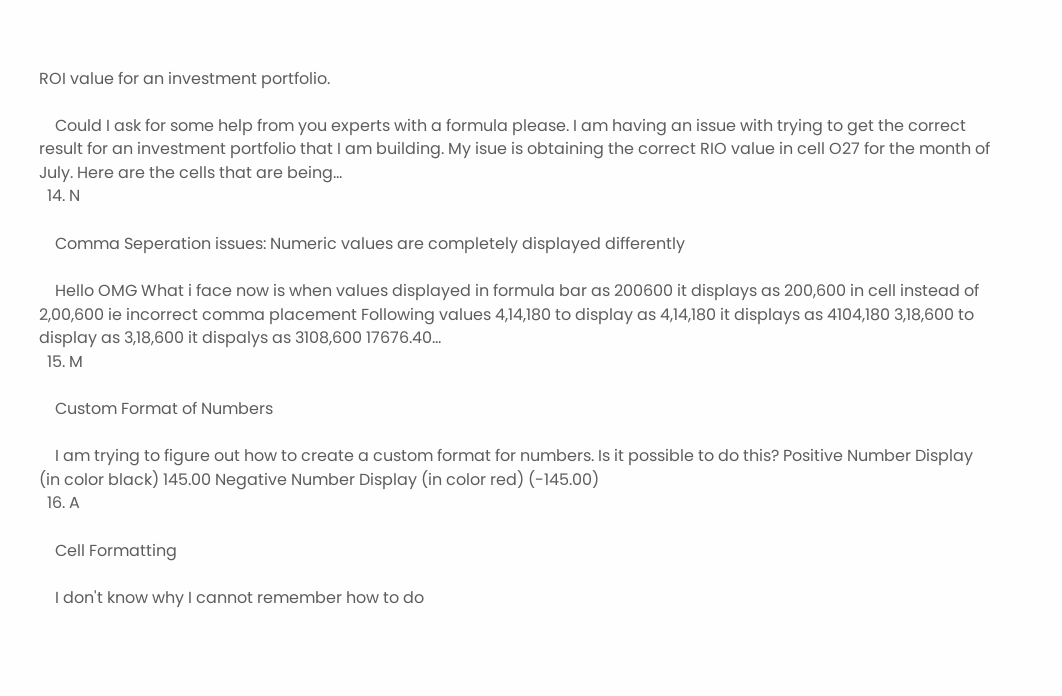ROI value for an investment portfolio.

    Could I ask for some help from you experts with a formula please. I am having an issue with trying to get the correct result for an investment portfolio that I am building. My isue is obtaining the correct RIO value in cell O27 for the month of July. Here are the cells that are being...
  14. N

    Comma Seperation issues: Numeric values are completely displayed differently

    Hello OMG What i face now is when values displayed in formula bar as 200600 it displays as 200,600 in cell instead of 2,00,600 ie incorrect comma placement Following values 4,14,180 to display as 4,14,180 it displays as 4104,180 3,18,600 to display as 3,18,600 it dispalys as 3108,600 17676.40...
  15. M

    Custom Format of Numbers

    I am trying to figure out how to create a custom format for numbers. Is it possible to do this? Positive Number Display (in color black) 145.00 Negative Number Display (in color red) (-145.00)
  16. A

    Cell Formatting

    I don't know why I cannot remember how to do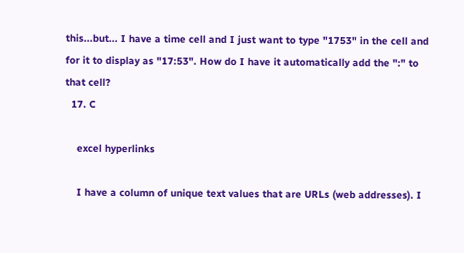this...but... I have a time cell and I just want to type "1753" in the cell and for it to display as "17:53". How do I have it automatically add the ":" to that cell?
  17. C

    excel hyperlinks

    I have a column of unique text values that are URLs (web addresses). I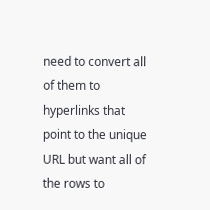need to convert all of them to hyperlinks that point to the unique URL but want all of the rows to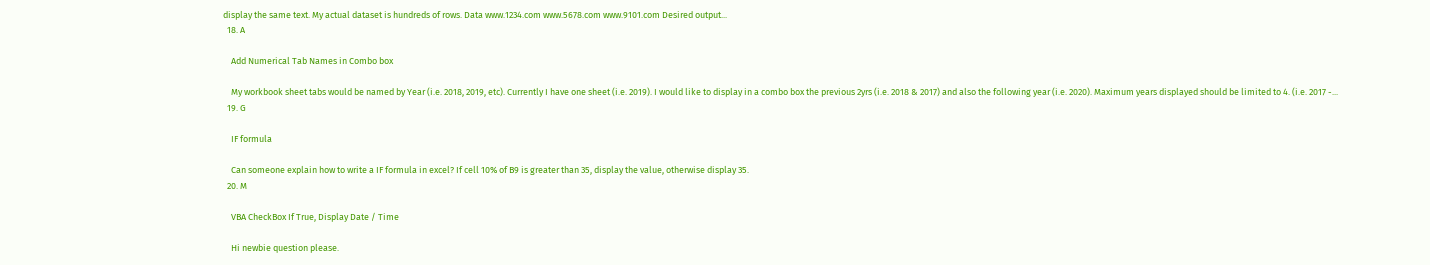display the same text. My actual dataset is hundreds of rows. Data www.1234.com www.5678.com www.9101.com Desired output...
  18. A

    Add Numerical Tab Names in Combo box

    My workbook sheet tabs would be named by Year (i.e. 2018, 2019, etc). Currently I have one sheet (i.e. 2019). I would like to display in a combo box the previous 2yrs (i.e. 2018 & 2017) and also the following year (i.e. 2020). Maximum years displayed should be limited to 4. (i.e. 2017 -...
  19. G

    IF formula

    Can someone explain how to write a IF formula in excel? If cell 10% of B9 is greater than 35, display the value, otherwise display 35.
  20. M

    VBA CheckBox If True, Display Date / Time

    Hi newbie question please.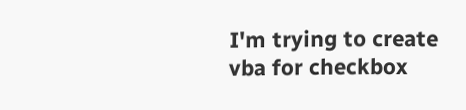I'm trying to create vba for checkbox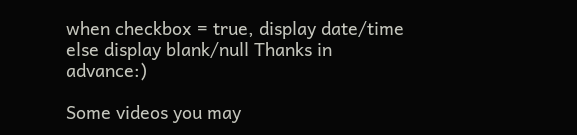when checkbox = true, display date/time else display blank/null Thanks in advance:)

Some videos you may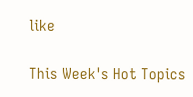like

This Week's Hot Topics